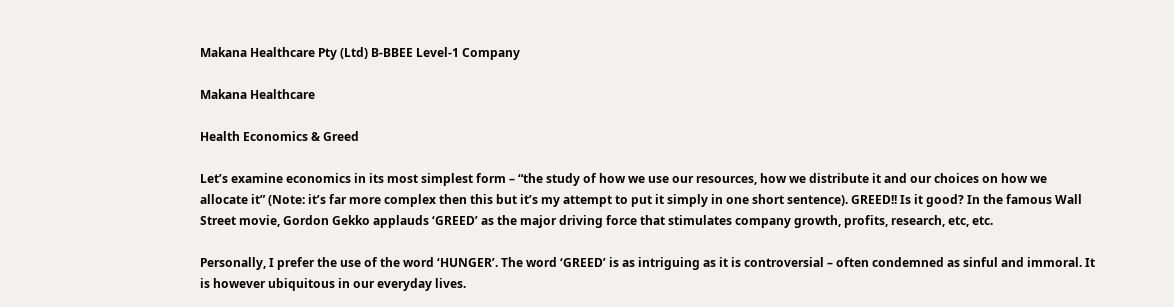Makana Healthcare Pty (Ltd) B-BBEE Level-1 Company

Makana Healthcare

Health Economics & Greed

Let’s examine economics in its most simplest form – “the study of how we use our resources, how we distribute it and our choices on how we allocate it” (Note: it’s far more complex then this but it’s my attempt to put it simply in one short sentence). GREED!! Is it good? In the famous Wall Street movie, Gordon Gekko applauds ‘GREED’ as the major driving force that stimulates company growth, profits, research, etc, etc.

Personally, I prefer the use of the word ‘HUNGER’. The word ‘GREED’ is as intriguing as it is controversial – often condemned as sinful and immoral. It is however ubiquitous in our everyday lives.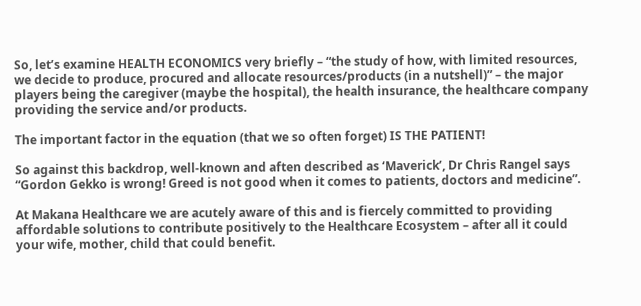So, let’s examine HEALTH ECONOMICS very briefly – “the study of how, with limited resources, we decide to produce, procured and allocate resources/products (in a nutshell)” – the major players being the caregiver (maybe the hospital), the health insurance, the healthcare company providing the service and/or products.

The important factor in the equation (that we so often forget) IS THE PATIENT!

So against this backdrop, well-known and aften described as ‘Maverick’, Dr Chris Rangel says “Gordon Gekko is wrong! Greed is not good when it comes to patients, doctors and medicine”.

At Makana Healthcare we are acutely aware of this and is fiercely committed to providing affordable solutions to contribute positively to the Healthcare Ecosystem – after all it could your wife, mother, child that could benefit.